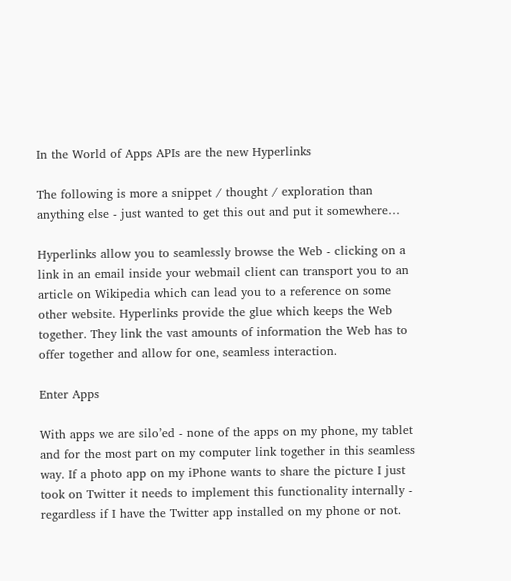In the World of Apps APIs are the new Hyperlinks

The following is more a snippet / thought / exploration than anything else - just wanted to get this out and put it somewhere…

Hyperlinks allow you to seamlessly browse the Web - clicking on a link in an email inside your webmail client can transport you to an article on Wikipedia which can lead you to a reference on some other website. Hyperlinks provide the glue which keeps the Web together. They link the vast amounts of information the Web has to offer together and allow for one, seamless interaction.

Enter Apps

With apps we are silo’ed - none of the apps on my phone, my tablet and for the most part on my computer link together in this seamless way. If a photo app on my iPhone wants to share the picture I just took on Twitter it needs to implement this functionality internally - regardless if I have the Twitter app installed on my phone or not.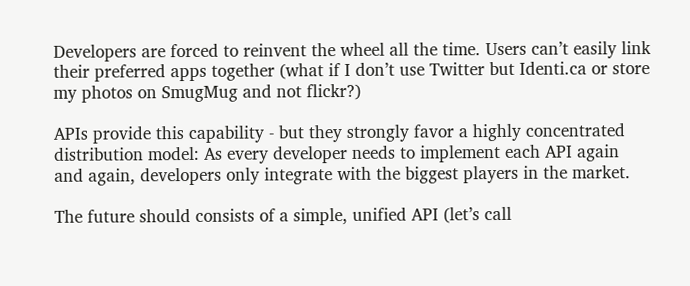Developers are forced to reinvent the wheel all the time. Users can’t easily link their preferred apps together (what if I don’t use Twitter but Identi.ca or store my photos on SmugMug and not flickr?)

APIs provide this capability - but they strongly favor a highly concentrated distribution model: As every developer needs to implement each API again and again, developers only integrate with the biggest players in the market.

The future should consists of a simple, unified API (let’s call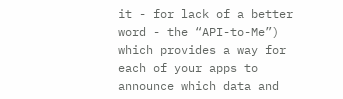it - for lack of a better word - the “API-to-Me”) which provides a way for each of your apps to announce which data and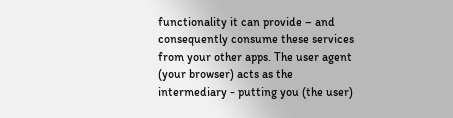functionality it can provide – and consequently consume these services from your other apps. The user agent (your browser) acts as the intermediary - putting you (the user)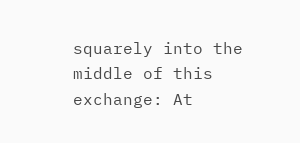squarely into the middle of this exchange: At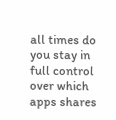all times do you stay in full control over which apps shares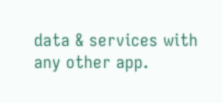data & services with any other app.